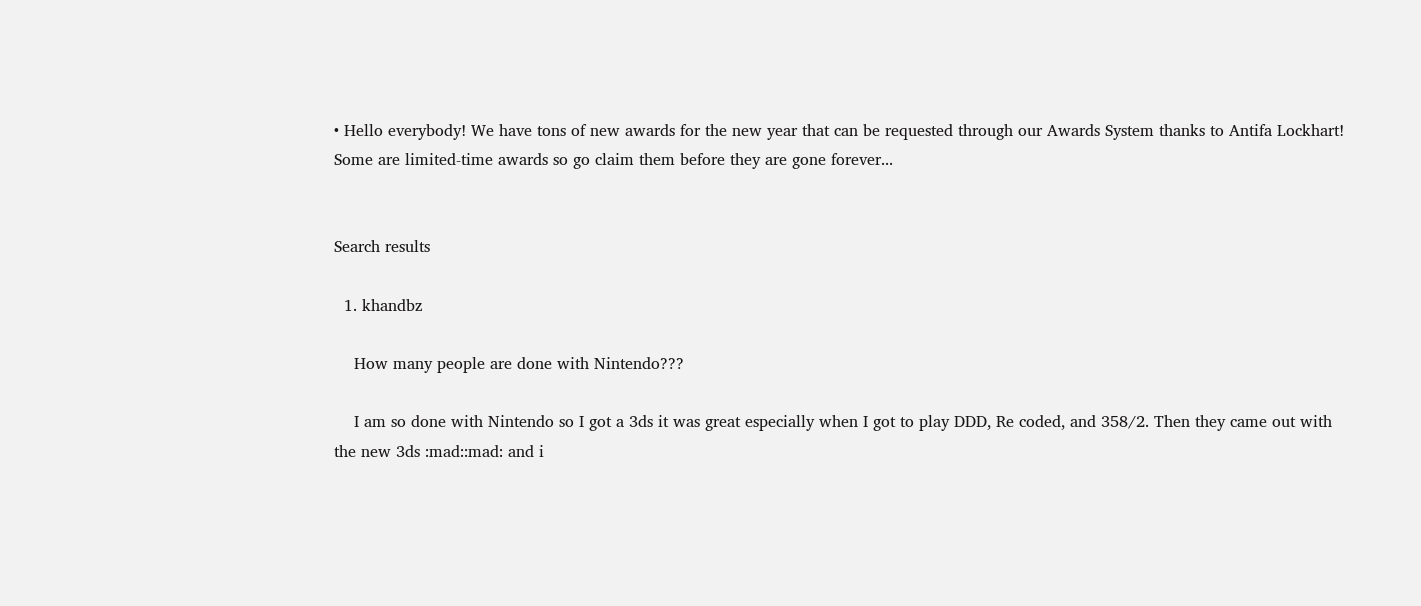• Hello everybody! We have tons of new awards for the new year that can be requested through our Awards System thanks to Antifa Lockhart! Some are limited-time awards so go claim them before they are gone forever...


Search results

  1. khandbz

    How many people are done with Nintendo???

    I am so done with Nintendo so I got a 3ds it was great especially when I got to play DDD, Re coded, and 358/2. Then they came out with the new 3ds :mad::mad: and i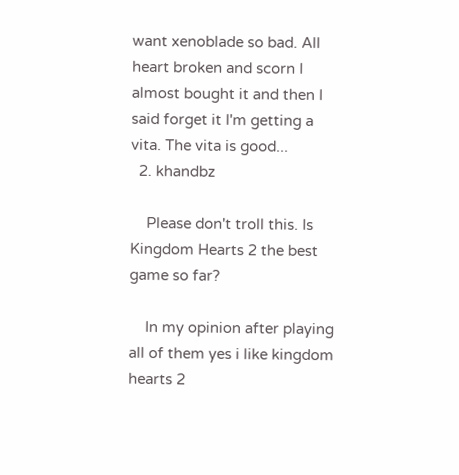want xenoblade so bad. All heart broken and scorn I almost bought it and then I said forget it I'm getting a vita. The vita is good...
  2. khandbz

    Please don't troll this. Is Kingdom Hearts 2 the best game so far?

    In my opinion after playing all of them yes i like kingdom hearts 2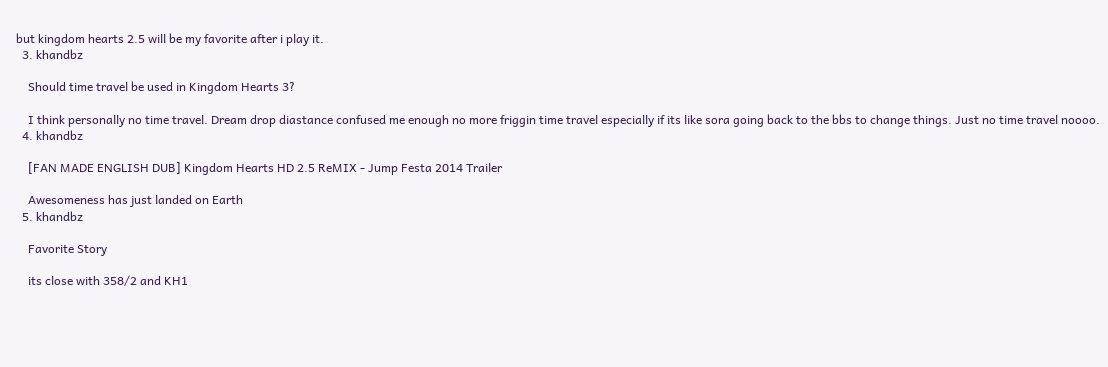but kingdom hearts 2.5 will be my favorite after i play it.
  3. khandbz

    Should time travel be used in Kingdom Hearts 3?

    I think personally no time travel. Dream drop diastance confused me enough no more friggin time travel especially if its like sora going back to the bbs to change things. Just no time travel noooo.
  4. khandbz

    [FAN MADE ENGLISH DUB] Kingdom Hearts HD 2.5 ReMIX - Jump Festa 2014 Trailer

    Awesomeness has just landed on Earth
  5. khandbz

    Favorite Story

    its close with 358/2 and KH1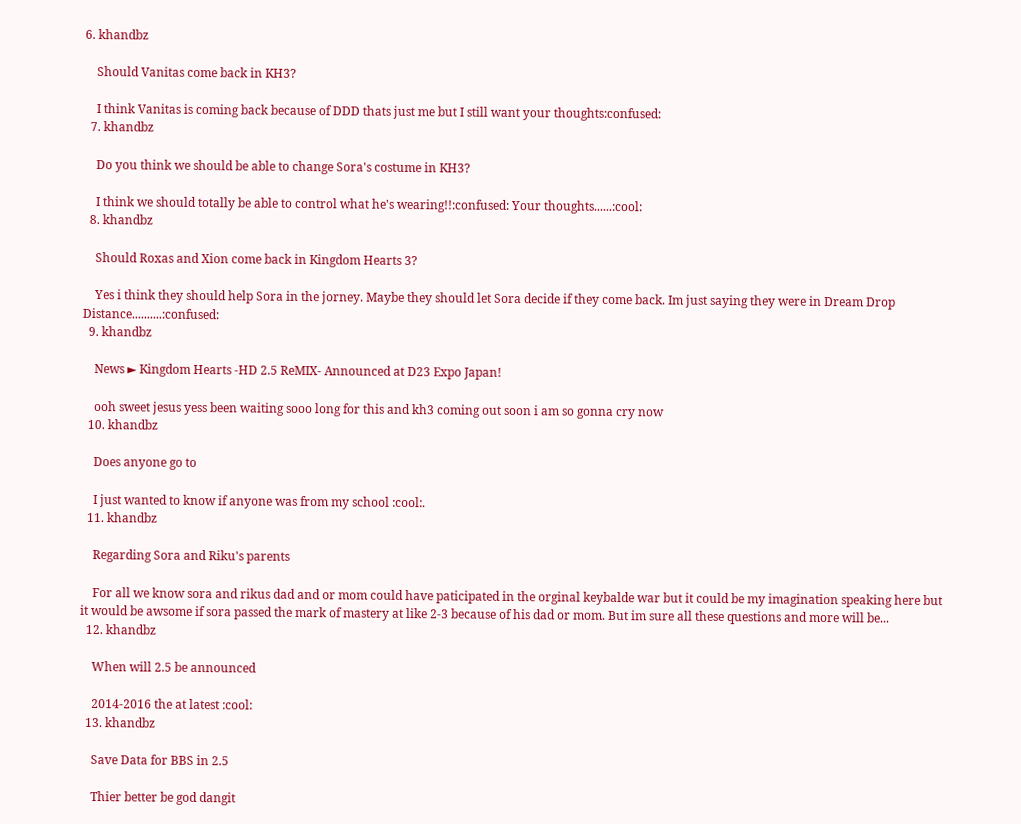6. khandbz

    Should Vanitas come back in KH3?

    I think Vanitas is coming back because of DDD thats just me but I still want your thoughts:confused:
  7. khandbz

    Do you think we should be able to change Sora's costume in KH3?

    I think we should totally be able to control what he's wearing!!:confused: Your thoughts......:cool:
  8. khandbz

    Should Roxas and Xion come back in Kingdom Hearts 3?

    Yes i think they should help Sora in the jorney. Maybe they should let Sora decide if they come back. Im just saying they were in Dream Drop Distance..........:confused:
  9. khandbz

    News ► Kingdom Hearts -HD 2.5 ReMIX- Announced at D23 Expo Japan!

    ooh sweet jesus yess been waiting sooo long for this and kh3 coming out soon i am so gonna cry now
  10. khandbz

    Does anyone go to

    I just wanted to know if anyone was from my school :cool:.
  11. khandbz

    Regarding Sora and Riku's parents

    For all we know sora and rikus dad and or mom could have paticipated in the orginal keybalde war but it could be my imagination speaking here but it would be awsome if sora passed the mark of mastery at like 2-3 because of his dad or mom. But im sure all these questions and more will be...
  12. khandbz

    When will 2.5 be announced

    2014-2016 the at latest :cool:
  13. khandbz

    Save Data for BBS in 2.5

    Thier better be god dangit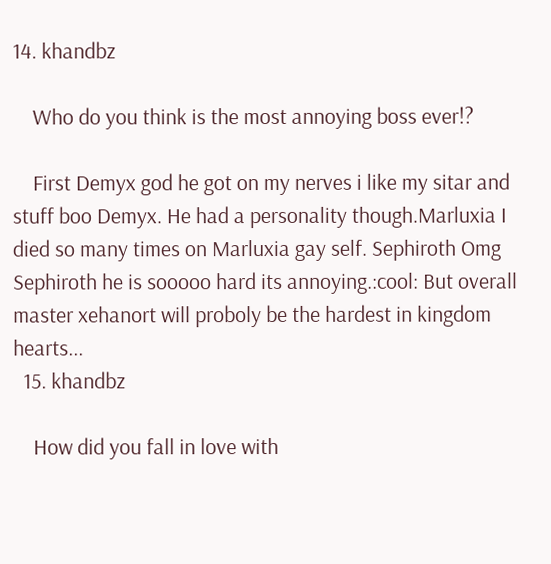14. khandbz

    Who do you think is the most annoying boss ever!?

    First Demyx god he got on my nerves i like my sitar and stuff boo Demyx. He had a personality though.Marluxia I died so many times on Marluxia gay self. Sephiroth Omg Sephiroth he is sooooo hard its annoying.:cool: But overall master xehanort will proboly be the hardest in kingdom hearts...
  15. khandbz

    How did you fall in love with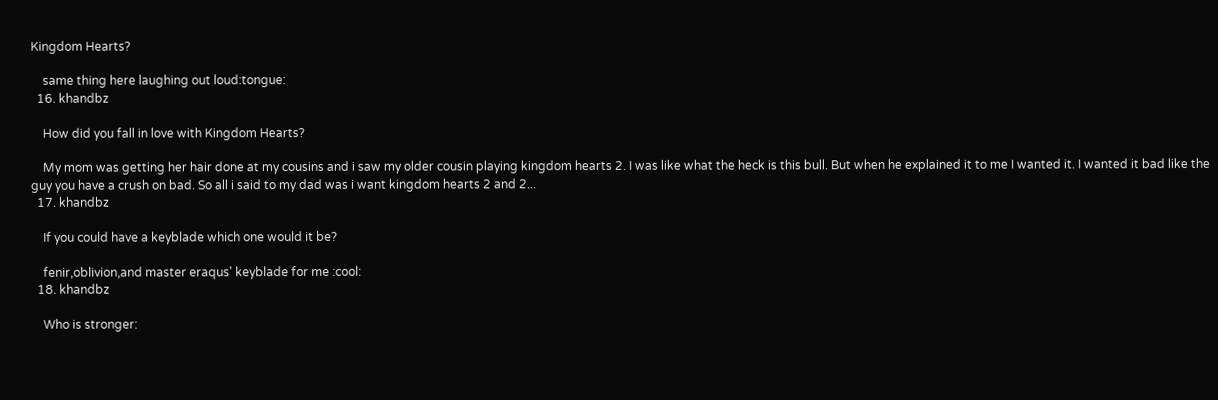Kingdom Hearts?

    same thing here laughing out loud:tongue:
  16. khandbz

    How did you fall in love with Kingdom Hearts?

    My mom was getting her hair done at my cousins and i saw my older cousin playing kingdom hearts 2. I was like what the heck is this bull. But when he explained it to me I wanted it. I wanted it bad like the guy you have a crush on bad. So all i said to my dad was i want kingdom hearts 2 and 2...
  17. khandbz

    If you could have a keyblade which one would it be?

    fenir,oblivion,and master eraqus' keyblade for me :cool:
  18. khandbz

    Who is stronger: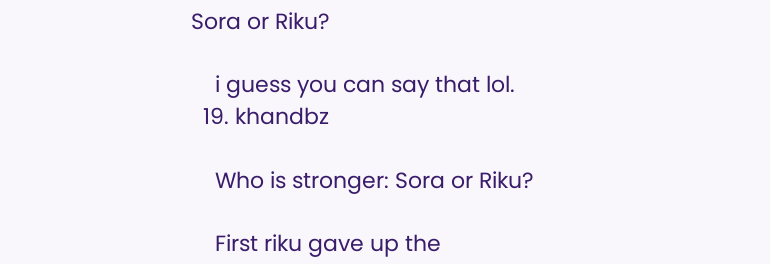Sora or Riku?

    i guess you can say that lol.
  19. khandbz

    Who is stronger: Sora or Riku?

    First riku gave up the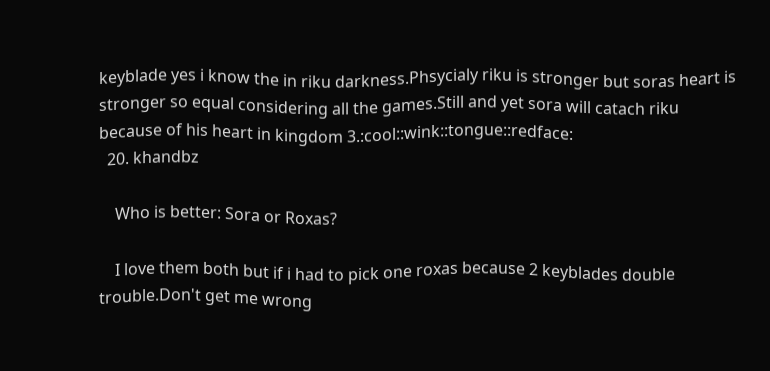keyblade yes i know the in riku darkness.Phsycialy riku is stronger but soras heart is stronger so equal considering all the games.Still and yet sora will catach riku because of his heart in kingdom 3.:cool::wink::tongue::redface:
  20. khandbz

    Who is better: Sora or Roxas?

    I love them both but if i had to pick one roxas because 2 keyblades double trouble.Don't get me wrong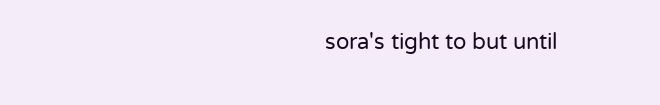sora's tight to but until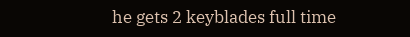he gets 2 keyblades full time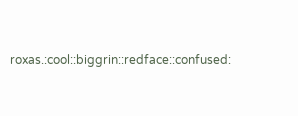roxas.:cool::biggrin::redface::confused: